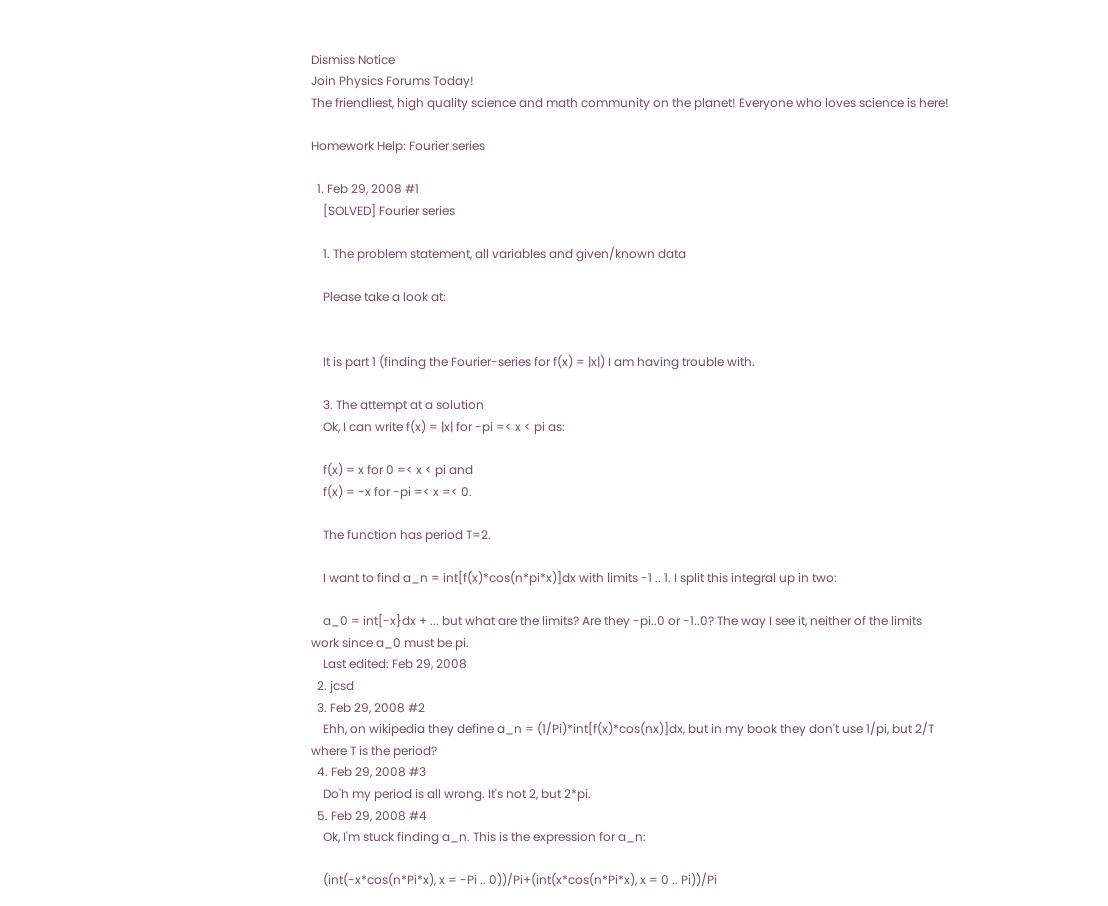Dismiss Notice
Join Physics Forums Today!
The friendliest, high quality science and math community on the planet! Everyone who loves science is here!

Homework Help: Fourier series

  1. Feb 29, 2008 #1
    [SOLVED] Fourier series

    1. The problem statement, all variables and given/known data

    Please take a look at:


    It is part 1 (finding the Fourier-series for f(x) = |x|) I am having trouble with.

    3. The attempt at a solution
    Ok, I can write f(x) = |x| for -pi =< x < pi as:

    f(x) = x for 0 =< x < pi and
    f(x) = -x for -pi =< x =< 0.

    The function has period T=2.

    I want to find a_n = int[f(x)*cos(n*pi*x)]dx with limits -1 .. 1. I split this integral up in two:

    a_0 = int[-x}dx + ... but what are the limits? Are they -pi..0 or -1..0? The way I see it, neither of the limits work since a_0 must be pi.
    Last edited: Feb 29, 2008
  2. jcsd
  3. Feb 29, 2008 #2
    Ehh, on wikipedia they define a_n = (1/Pi)*int[f(x)*cos(nx)]dx, but in my book they don't use 1/pi, but 2/T where T is the period?
  4. Feb 29, 2008 #3
    Do'h my period is all wrong. It's not 2, but 2*pi.
  5. Feb 29, 2008 #4
    Ok, I'm stuck finding a_n. This is the expression for a_n:

    (int(-x*cos(n*Pi*x), x = -Pi .. 0))/Pi+(int(x*cos(n*Pi*x), x = 0 .. Pi))/Pi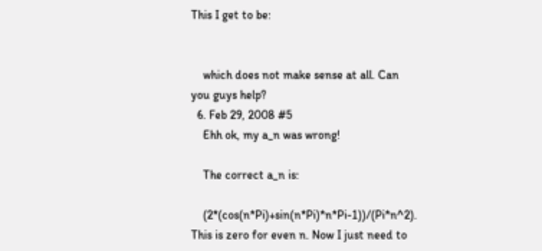This I get to be:


    which does not make sense at all. Can you guys help?
  6. Feb 29, 2008 #5
    Ehh ok, my a_n was wrong!

    The correct a_n is:

    (2*(cos(n*Pi)+sin(n*Pi)*n*Pi-1))/(Pi*n^2). This is zero for even n. Now I just need to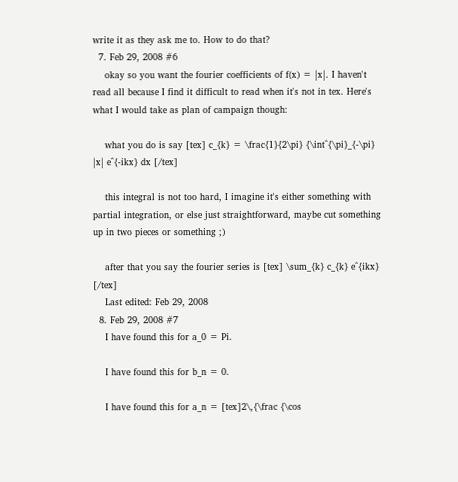write it as they ask me to. How to do that?
  7. Feb 29, 2008 #6
    okay so you want the fourier coefficients of f(x) = |x|. I haven't read all because I find it difficult to read when it's not in tex. Here's what I would take as plan of campaign though:

    what you do is say [tex] c_{k} = \frac{1}{2\pi} {\int^{\pi}_{-\pi} |x| e^{-ikx} dx [/tex]

    this integral is not too hard, I imagine it's either something with partial integration, or else just straightforward, maybe cut something up in two pieces or something ;)

    after that you say the fourier series is [tex] \sum_{k} c_{k} e^{ikx} [/tex]
    Last edited: Feb 29, 2008
  8. Feb 29, 2008 #7
    I have found this for a_0 = Pi.

    I have found this for b_n = 0.

    I have found this for a_n = [tex]2\,{\frac {\cos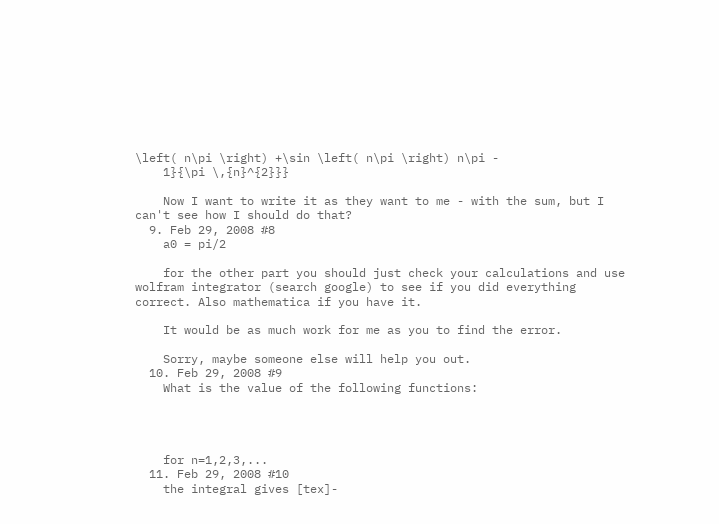\left( n\pi \right) +\sin \left( n\pi \right) n\pi -
    1}{\pi \,{n}^{2}}}

    Now I want to write it as they want to me - with the sum, but I can't see how I should do that?
  9. Feb 29, 2008 #8
    a0 = pi/2

    for the other part you should just check your calculations and use wolfram integrator (search google) to see if you did everything correct. Also mathematica if you have it.

    It would be as much work for me as you to find the error.

    Sorry, maybe someone else will help you out.
  10. Feb 29, 2008 #9
    What is the value of the following functions:




    for n=1,2,3,...
  11. Feb 29, 2008 #10
    the integral gives [tex]-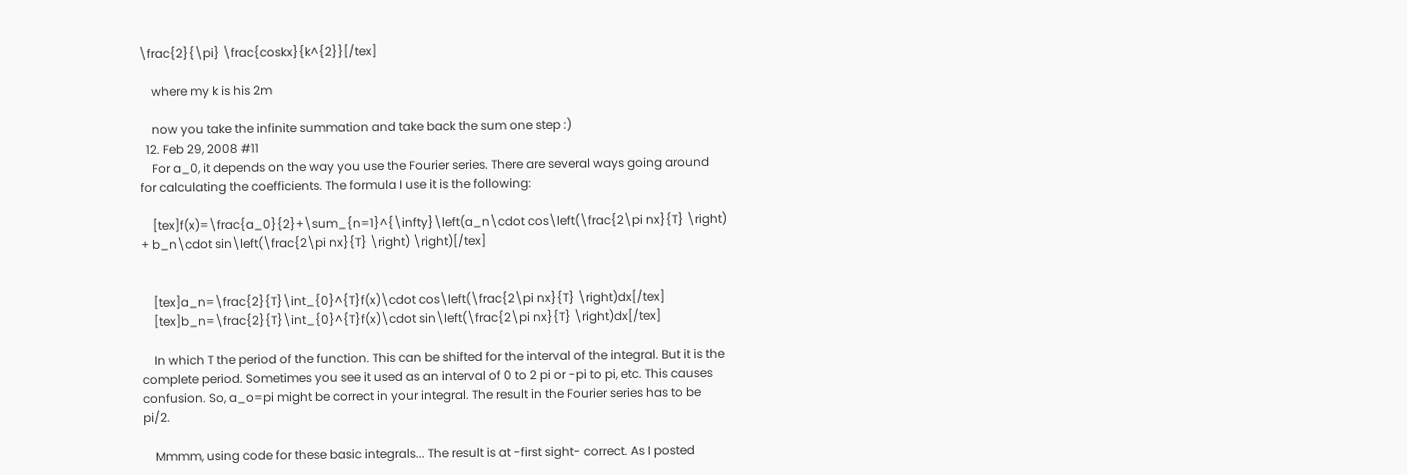\frac{2}{\pi} \frac{coskx}{k^{2}}[/tex]

    where my k is his 2m

    now you take the infinite summation and take back the sum one step :)
  12. Feb 29, 2008 #11
    For a_0, it depends on the way you use the Fourier series. There are several ways going around for calculating the coefficients. The formula I use it is the following:

    [tex]f(x)=\frac{a_0}{2}+\sum_{n=1}^{\infty}\left(a_n\cdot cos\left(\frac{2\pi nx}{T} \right) + b_n\cdot sin\left(\frac{2\pi nx}{T} \right) \right)[/tex]


    [tex]a_n=\frac{2}{T}\int_{0}^{T}f(x)\cdot cos\left(\frac{2\pi nx}{T} \right)dx[/tex]
    [tex]b_n=\frac{2}{T}\int_{0}^{T}f(x)\cdot sin\left(\frac{2\pi nx}{T} \right)dx[/tex]

    In which T the period of the function. This can be shifted for the interval of the integral. But it is the complete period. Sometimes you see it used as an interval of 0 to 2 pi or -pi to pi, etc. This causes confusion. So, a_o=pi might be correct in your integral. The result in the Fourier series has to be pi/2.

    Mmmm, using code for these basic integrals... The result is at -first sight- correct. As I posted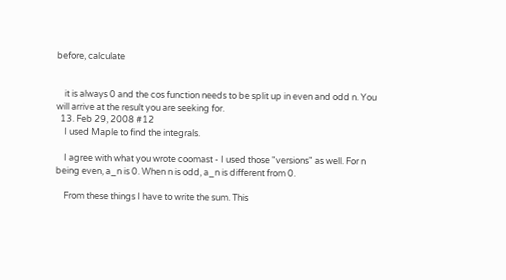before, calculate


    it is always 0 and the cos function needs to be split up in even and odd n. You will arrive at the result you are seeking for.
  13. Feb 29, 2008 #12
    I used Maple to find the integrals.

    I agree with what you wrote coomast - I used those "versions" as well. For n being even, a_n is 0. When n is odd, a_n is different from 0.

    From these things I have to write the sum. This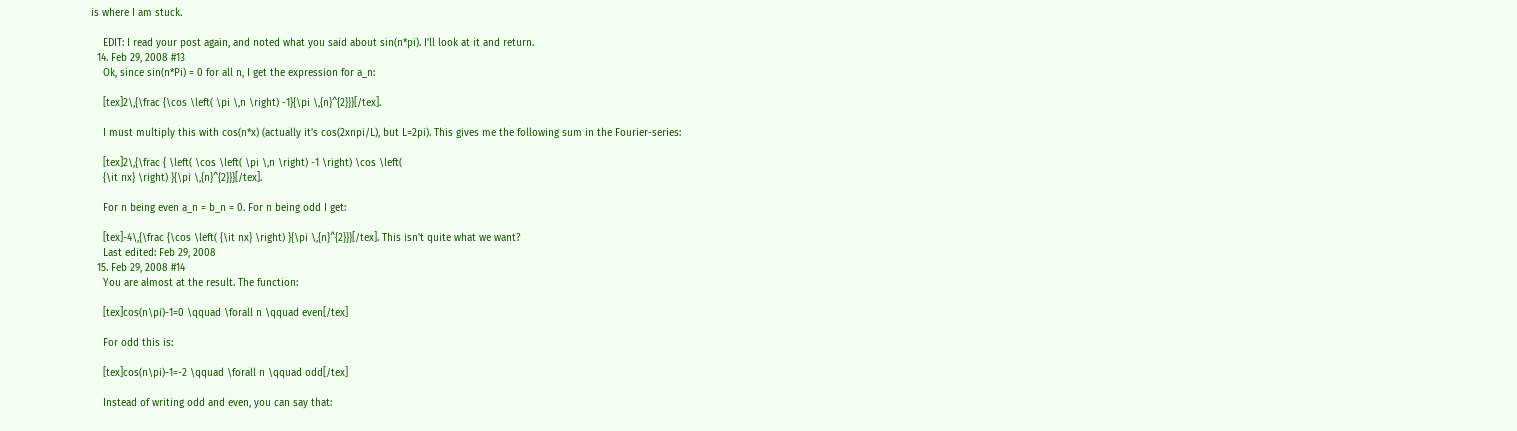is where I am stuck.

    EDIT: I read your post again, and noted what you said about sin(n*pi). I'll look at it and return.
  14. Feb 29, 2008 #13
    Ok, since sin(n*Pi) = 0 for all n, I get the expression for a_n:

    [tex]2\,{\frac {\cos \left( \pi \,n \right) -1}{\pi \,{n}^{2}}}[/tex].

    I must multiply this with cos(n*x) (actually it's cos(2xnpi/L), but L=2pi). This gives me the following sum in the Fourier-series:

    [tex]2\,{\frac { \left( \cos \left( \pi \,n \right) -1 \right) \cos \left(
    {\it nx} \right) }{\pi \,{n}^{2}}}[/tex].

    For n being even a_n = b_n = 0. For n being odd I get:

    [tex]-4\,{\frac {\cos \left( {\it nx} \right) }{\pi \,{n}^{2}}}[/tex]. This isn't quite what we want?
    Last edited: Feb 29, 2008
  15. Feb 29, 2008 #14
    You are almost at the result. The function:

    [tex]cos(n\pi)-1=0 \qquad \forall n \qquad even[/tex]

    For odd this is:

    [tex]cos(n\pi)-1=-2 \qquad \forall n \qquad odd[/tex]

    Instead of writing odd and even, you can say that: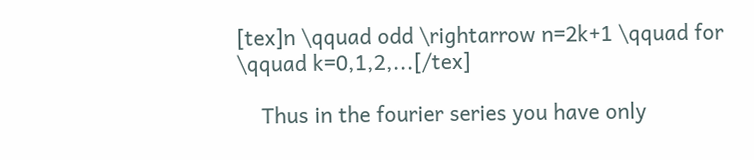[tex]n \qquad odd \rightarrow n=2k+1 \qquad for \qquad k=0,1,2,...[/tex]

    Thus in the fourier series you have only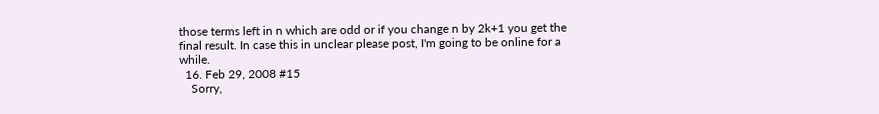those terms left in n which are odd or if you change n by 2k+1 you get the final result. In case this in unclear please post, I'm going to be online for a while.
  16. Feb 29, 2008 #15
    Sorry,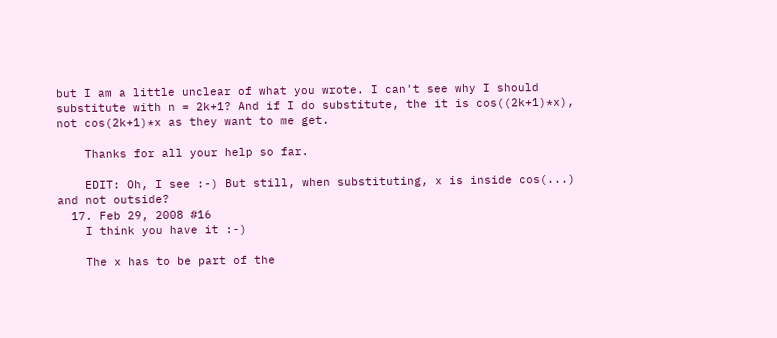but I am a little unclear of what you wrote. I can't see why I should substitute with n = 2k+1? And if I do substitute, the it is cos((2k+1)*x), not cos(2k+1)*x as they want to me get.

    Thanks for all your help so far.

    EDIT: Oh, I see :-) But still, when substituting, x is inside cos(...) and not outside?
  17. Feb 29, 2008 #16
    I think you have it :-)

    The x has to be part of the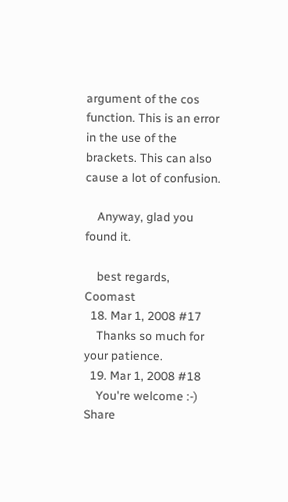argument of the cos function. This is an error in the use of the brackets. This can also cause a lot of confusion.

    Anyway, glad you found it.

    best regards, Coomast
  18. Mar 1, 2008 #17
    Thanks so much for your patience.
  19. Mar 1, 2008 #18
    You're welcome :-)
Share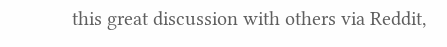this great discussion with others via Reddit,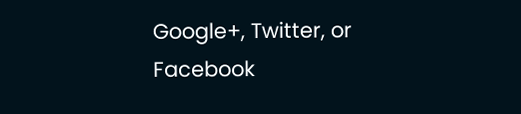Google+, Twitter, or Facebook